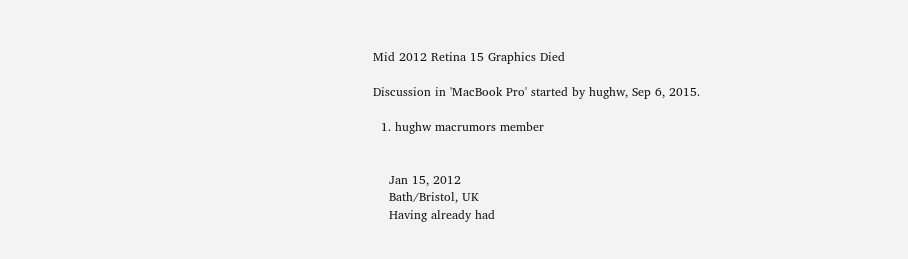Mid 2012 Retina 15 Graphics Died

Discussion in 'MacBook Pro' started by hughw, Sep 6, 2015.

  1. hughw macrumors member


    Jan 15, 2012
    Bath/Bristol, UK
    Having already had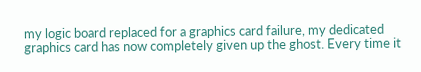my logic board replaced for a graphics card failure, my dedicated graphics card has now completely given up the ghost. Every time it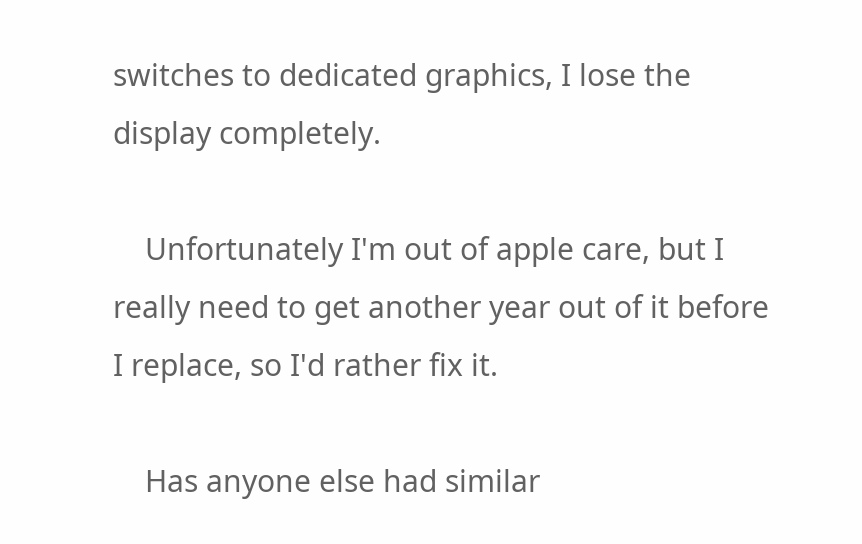switches to dedicated graphics, I lose the display completely.

    Unfortunately I'm out of apple care, but I really need to get another year out of it before I replace, so I'd rather fix it.

    Has anyone else had similar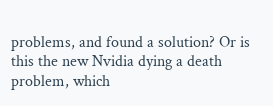problems, and found a solution? Or is this the new Nvidia dying a death problem, which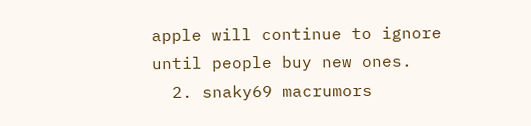apple will continue to ignore until people buy new ones.
  2. snaky69 macrumors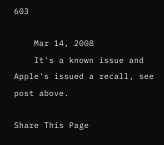603

    Mar 14, 2008
    It's a known issue and Apple's issued a recall, see post above.

Share This Page